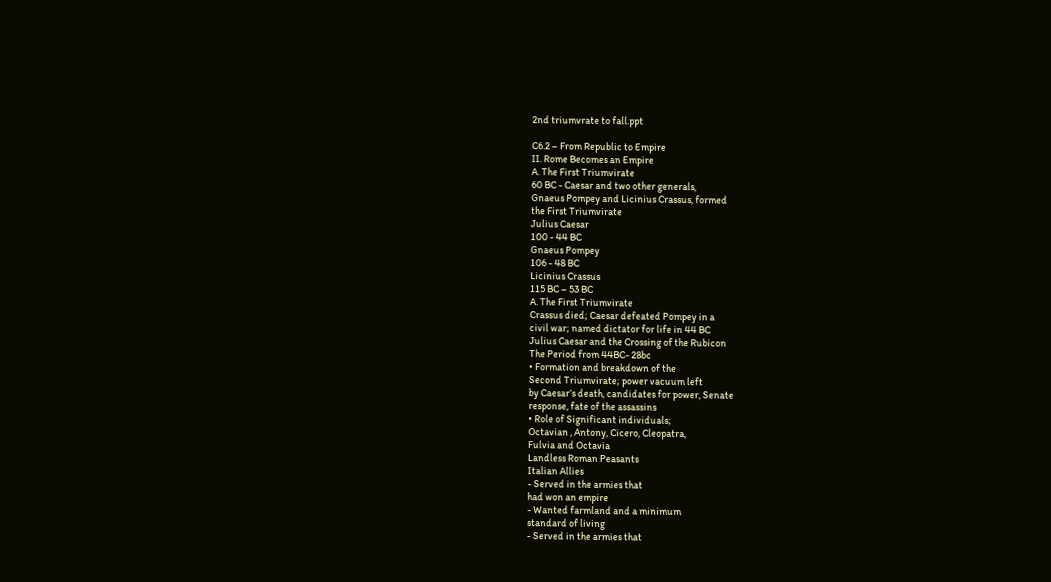2nd triumvrate to fall.ppt

C6.2 – From Republic to Empire
II. Rome Becomes an Empire
A. The First Triumvirate
60 BC - Caesar and two other generals,
Gnaeus Pompey and Licinius Crassus, formed
the First Triumvirate
Julius Caesar
100 - 44 BC
Gnaeus Pompey
106 - 48 BC
Licinius Crassus
115 BC – 53 BC
A. The First Triumvirate
Crassus died; Caesar defeated Pompey in a
civil war; named dictator for life in 44 BC
Julius Caesar and the Crossing of the Rubicon
The Period from 44BC- 28bc
• Formation and breakdown of the
Second Triumvirate; power vacuum left
by Caesar’s death, candidates for power, Senate
response, fate of the assassins
• Role of Significant individuals;
Octavian , Antony, Cicero, Cleopatra,
Fulvia and Octavia
Landless Roman Peasants
Italian Allies
- Served in the armies that
had won an empire
- Wanted farmland and a minimum
standard of living
- Served in the armies that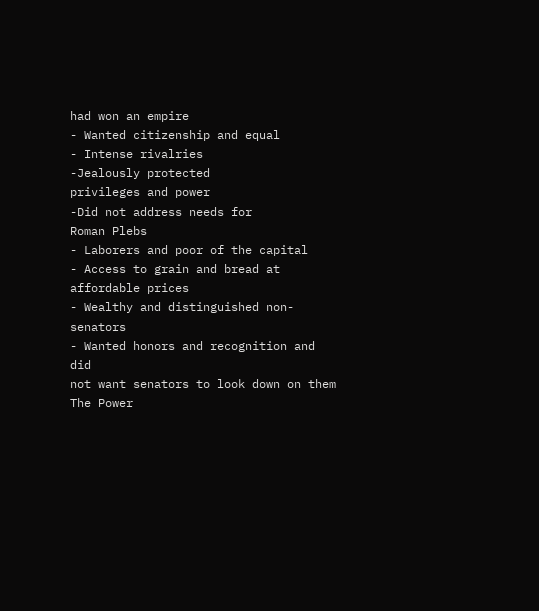had won an empire
- Wanted citizenship and equal
- Intense rivalries
-Jealously protected
privileges and power
-Did not address needs for
Roman Plebs
- Laborers and poor of the capital
- Access to grain and bread at
affordable prices
- Wealthy and distinguished non-senators
- Wanted honors and recognition and did
not want senators to look down on them
The Power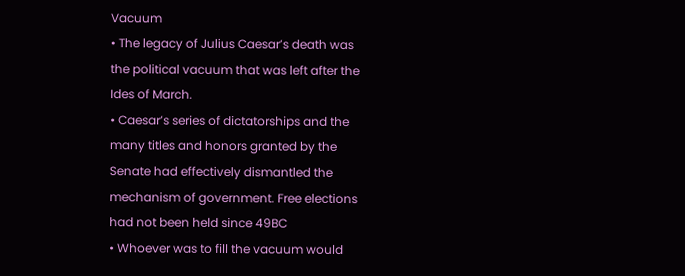Vacuum
• The legacy of Julius Caesar’s death was
the political vacuum that was left after the
Ides of March.
• Caesar’s series of dictatorships and the
many titles and honors granted by the
Senate had effectively dismantled the
mechanism of government. Free elections
had not been held since 49BC
• Whoever was to fill the vacuum would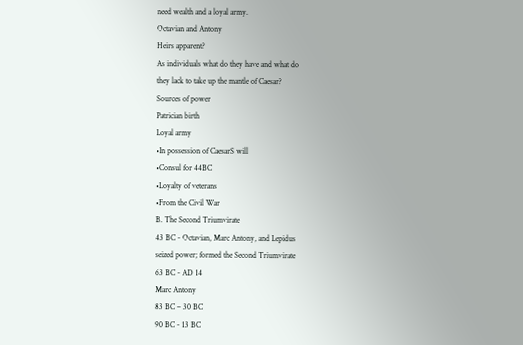need wealth and a loyal army.
Octavian and Antony
Heirs apparent?
As individuals what do they have and what do
they lack to take up the mantle of Caesar?
Sources of power
Patrician birth
Loyal army
•In possession of CaesarS will
•Consul for 44BC
•Loyalty of veterans
•From the Civil War
B. The Second Triumvirate
43 BC - Octavian, Marc Antony, and Lepidus
seized power; formed the Second Triumvirate
63 BC - AD 14
Marc Antony
83 BC – 30 BC
90 BC - 13 BC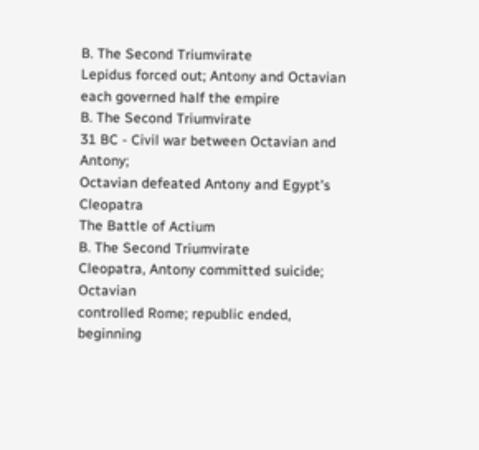B. The Second Triumvirate
Lepidus forced out; Antony and Octavian
each governed half the empire
B. The Second Triumvirate
31 BC - Civil war between Octavian and Antony;
Octavian defeated Antony and Egypt’s Cleopatra
The Battle of Actium
B. The Second Triumvirate
Cleopatra, Antony committed suicide; Octavian
controlled Rome; republic ended, beginning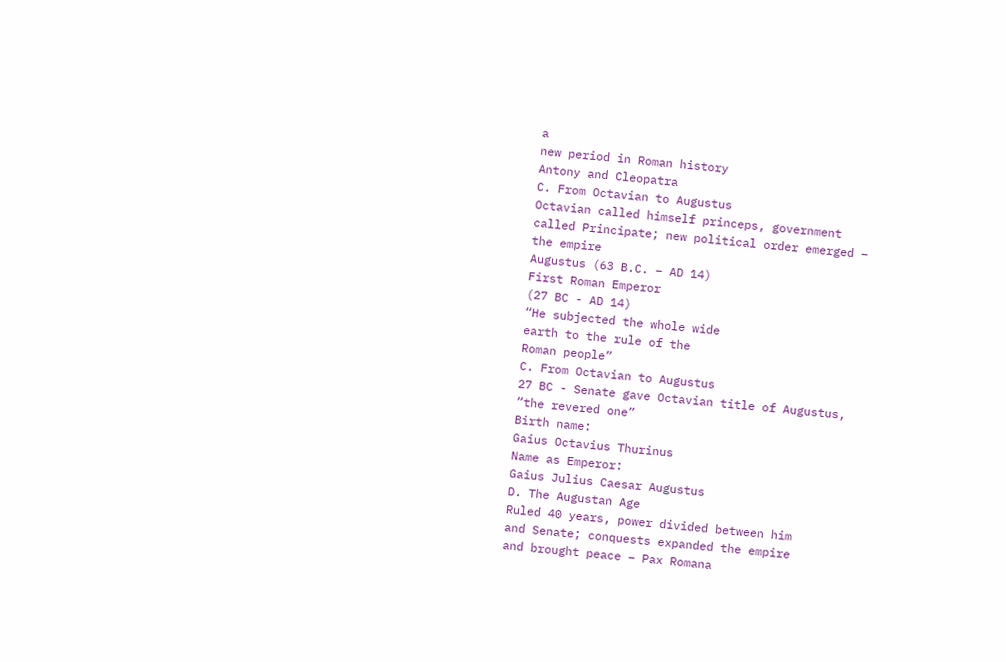a
new period in Roman history
Antony and Cleopatra
C. From Octavian to Augustus
Octavian called himself princeps, government
called Principate; new political order emerged –
the empire
Augustus (63 B.C. – AD 14)
First Roman Emperor
(27 BC - AD 14)
“He subjected the whole wide
earth to the rule of the
Roman people”
C. From Octavian to Augustus
27 BC - Senate gave Octavian title of Augustus,
“the revered one”
Birth name:
Gaius Octavius Thurinus
Name as Emperor:
Gaius Julius Caesar Augustus
D. The Augustan Age
Ruled 40 years, power divided between him
and Senate; conquests expanded the empire
and brought peace – Pax Romana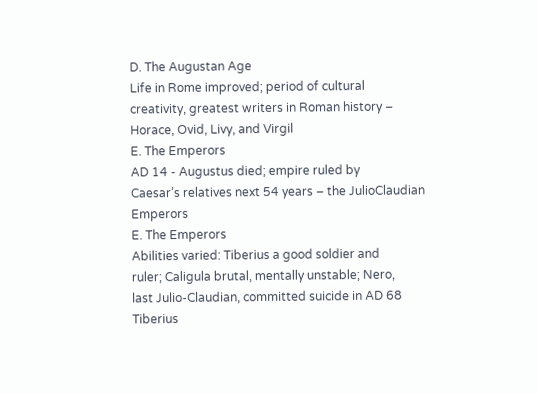D. The Augustan Age
Life in Rome improved; period of cultural
creativity, greatest writers in Roman history –
Horace, Ovid, Livy, and Virgil
E. The Emperors
AD 14 - Augustus died; empire ruled by
Caesar’s relatives next 54 years – the JulioClaudian Emperors
E. The Emperors
Abilities varied: Tiberius a good soldier and
ruler; Caligula brutal, mentally unstable; Nero,
last Julio-Claudian, committed suicide in AD 68
Tiberius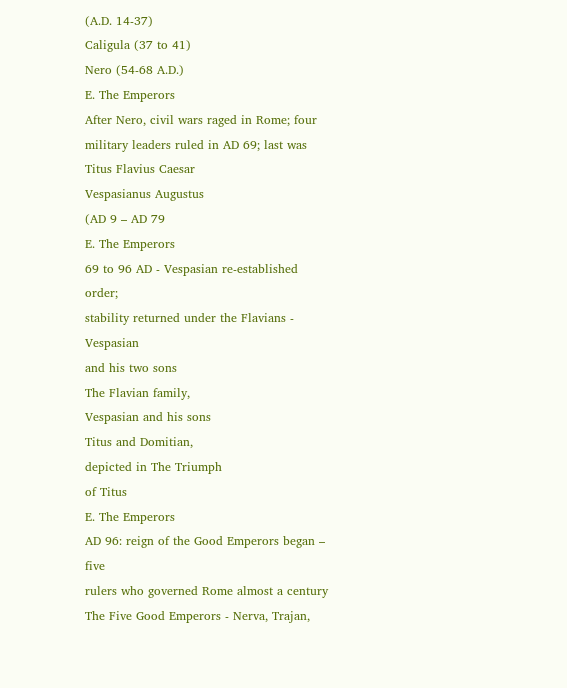(A.D. 14-37)
Caligula (37 to 41)
Nero (54-68 A.D.)
E. The Emperors
After Nero, civil wars raged in Rome; four
military leaders ruled in AD 69; last was
Titus Flavius Caesar
Vespasianus Augustus
(AD 9 – AD 79
E. The Emperors
69 to 96 AD - Vespasian re-established order;
stability returned under the Flavians - Vespasian
and his two sons
The Flavian family,
Vespasian and his sons
Titus and Domitian,
depicted in The Triumph
of Titus
E. The Emperors
AD 96: reign of the Good Emperors began – five
rulers who governed Rome almost a century
The Five Good Emperors - Nerva, Trajan,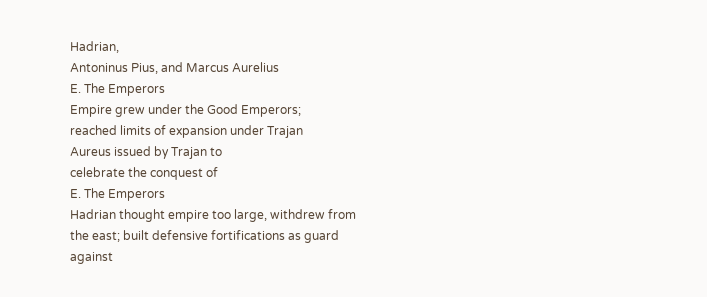Hadrian,
Antoninus Pius, and Marcus Aurelius
E. The Emperors
Empire grew under the Good Emperors;
reached limits of expansion under Trajan
Aureus issued by Trajan to
celebrate the conquest of
E. The Emperors
Hadrian thought empire too large, withdrew from
the east; built defensive fortifications as guard
against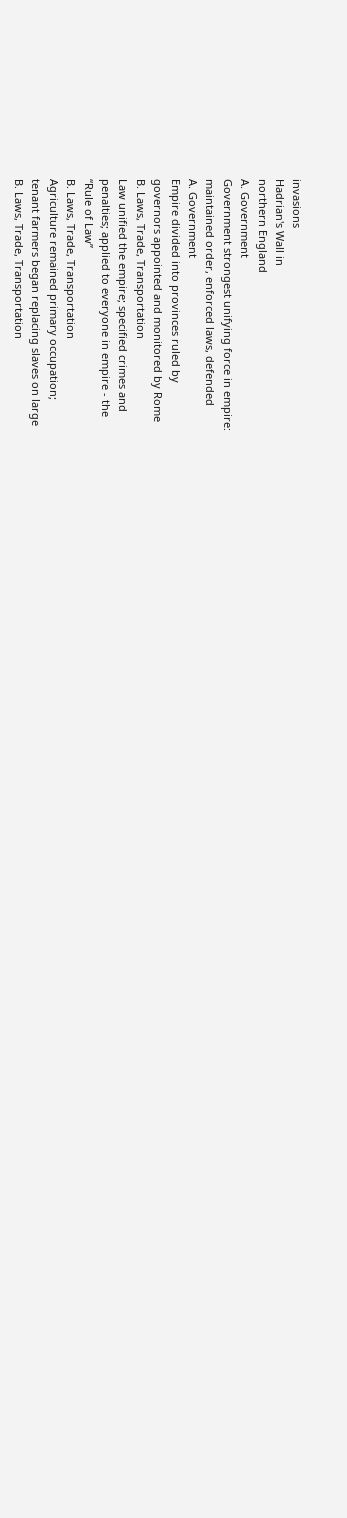invasions
Hadrian's Wall in
northern England
A. Government
Government strongest unifying force in empire:
maintained order, enforced laws, defended
A. Government
Empire divided into provinces ruled by
governors appointed and monitored by Rome
B. Laws, Trade, Transportation
Law unified the empire; specified crimes and
penalties; applied to everyone in empire - the
“Rule of Law”
B. Laws, Trade, Transportation
Agriculture remained primary occupation;
tenant farmers began replacing slaves on large
B. Laws, Trade, Transportation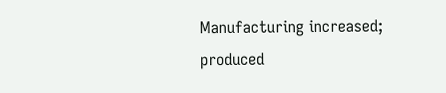Manufacturing increased; produced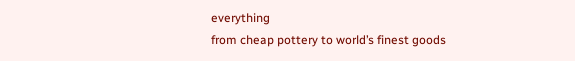everything
from cheap pottery to world’s finest goods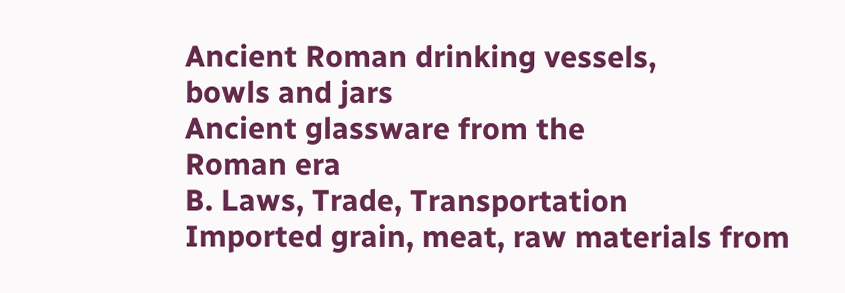Ancient Roman drinking vessels,
bowls and jars
Ancient glassware from the
Roman era
B. Laws, Trade, Transportation
Imported grain, meat, raw materials from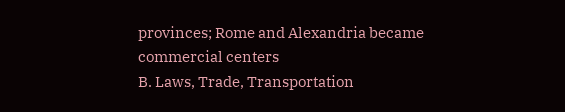provinces; Rome and Alexandria became
commercial centers
B. Laws, Trade, Transportation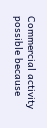Commercial activity possible because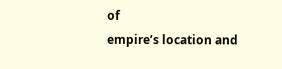of
empire’s location and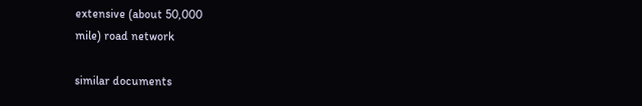extensive (about 50,000
mile) road network

similar documents